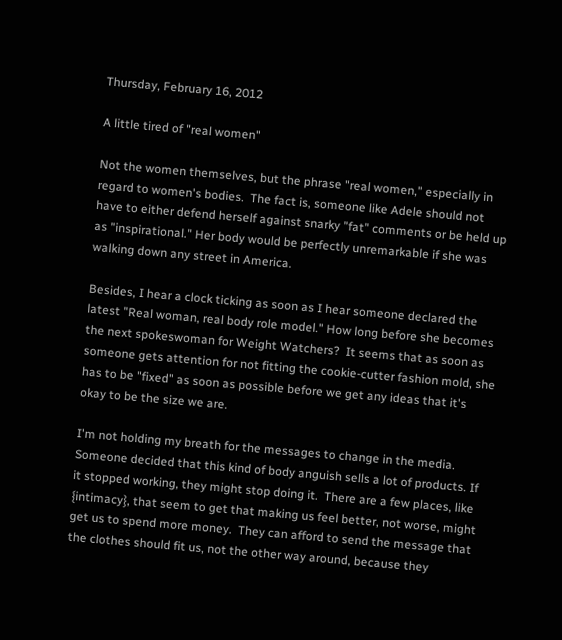Thursday, February 16, 2012

A little tired of "real women"

Not the women themselves, but the phrase "real women," especially in regard to women's bodies.  The fact is, someone like Adele should not have to either defend herself against snarky "fat" comments or be held up as "inspirational." Her body would be perfectly unremarkable if she was walking down any street in America.

Besides, I hear a clock ticking as soon as I hear someone declared the latest "Real woman, real body role model." How long before she becomes the next spokeswoman for Weight Watchers?  It seems that as soon as someone gets attention for not fitting the cookie-cutter fashion mold, she has to be "fixed" as soon as possible before we get any ideas that it's okay to be the size we are.

I'm not holding my breath for the messages to change in the media.  Someone decided that this kind of body anguish sells a lot of products. If it stopped working, they might stop doing it.  There are a few places, like {intimacy}, that seem to get that making us feel better, not worse, might get us to spend more money.  They can afford to send the message that the clothes should fit us, not the other way around, because they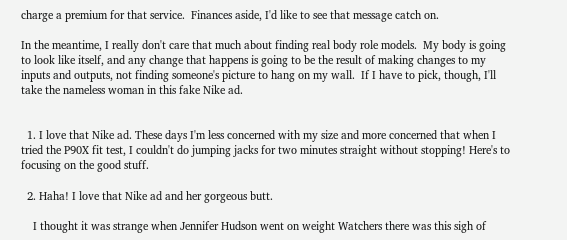charge a premium for that service.  Finances aside, I'd like to see that message catch on.

In the meantime, I really don't care that much about finding real body role models.  My body is going to look like itself, and any change that happens is going to be the result of making changes to my inputs and outputs, not finding someone's picture to hang on my wall.  If I have to pick, though, I'll take the nameless woman in this fake Nike ad.


  1. I love that Nike ad. These days I'm less concerned with my size and more concerned that when I tried the P90X fit test, I couldn't do jumping jacks for two minutes straight without stopping! Here's to focusing on the good stuff.

  2. Haha! I love that Nike ad and her gorgeous butt.

    I thought it was strange when Jennifer Hudson went on weight Watchers there was this sigh of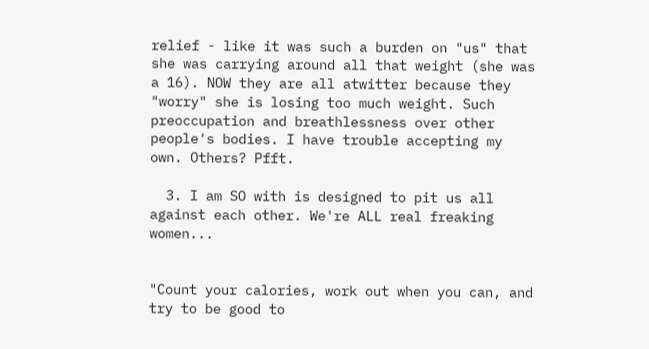relief - like it was such a burden on "us" that she was carrying around all that weight (she was a 16). NOW they are all atwitter because they "worry" she is losing too much weight. Such preoccupation and breathlessness over other people's bodies. I have trouble accepting my own. Others? Pfft.

  3. I am SO with is designed to pit us all against each other. We're ALL real freaking women...


"Count your calories, work out when you can, and try to be good to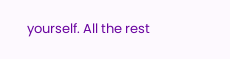yourself. All the rest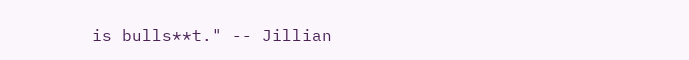is bulls**t." -- Jillian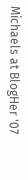Michaels at BlogHer '07